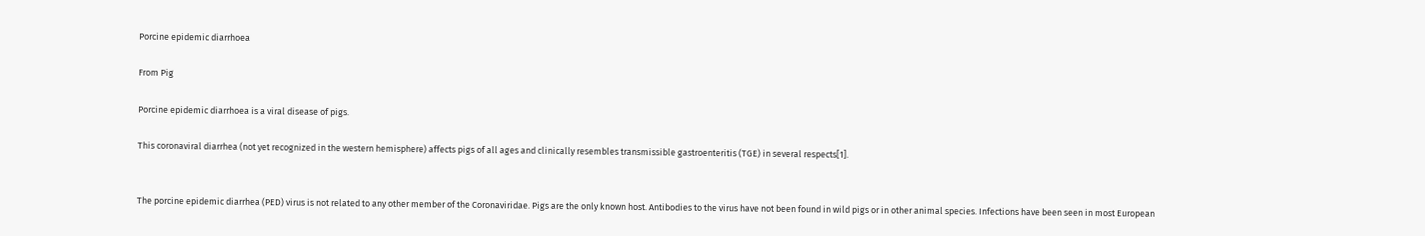Porcine epidemic diarrhoea

From Pig

Porcine epidemic diarrhoea is a viral disease of pigs.

This coronaviral diarrhea (not yet recognized in the western hemisphere) affects pigs of all ages and clinically resembles transmissible gastroenteritis (TGE) in several respects[1].


The porcine epidemic diarrhea (PED) virus is not related to any other member of the Coronaviridae. Pigs are the only known host. Antibodies to the virus have not been found in wild pigs or in other animal species. Infections have been seen in most European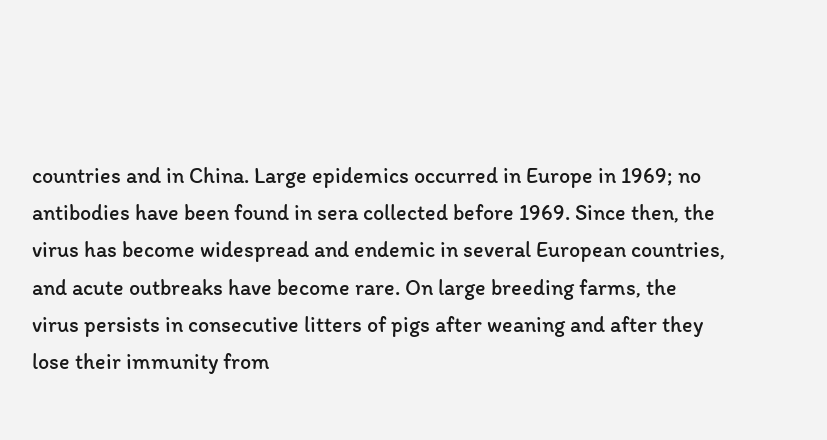countries and in China. Large epidemics occurred in Europe in 1969; no antibodies have been found in sera collected before 1969. Since then, the virus has become widespread and endemic in several European countries, and acute outbreaks have become rare. On large breeding farms, the virus persists in consecutive litters of pigs after weaning and after they lose their immunity from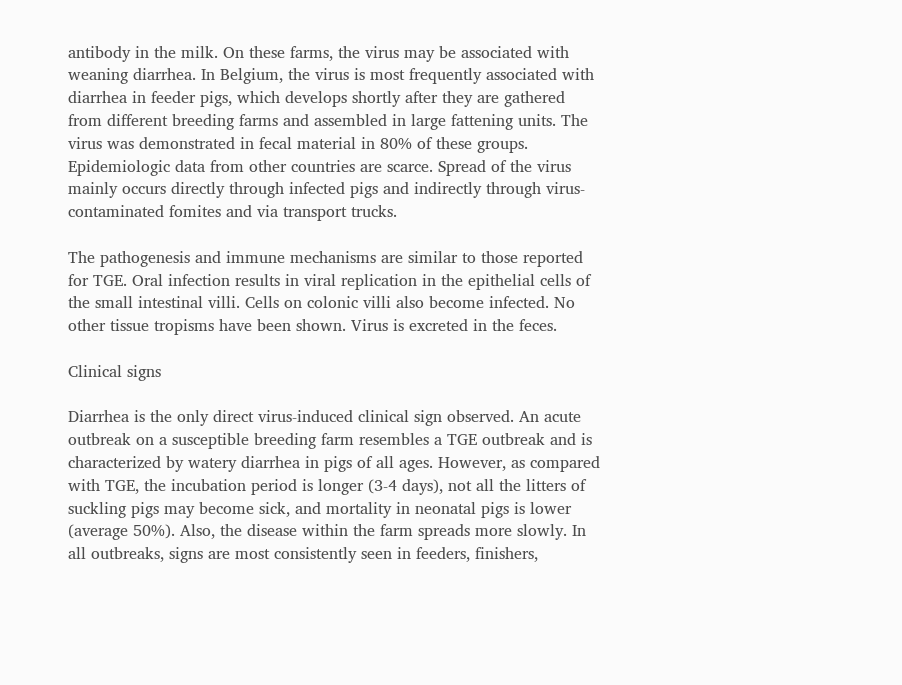antibody in the milk. On these farms, the virus may be associated with weaning diarrhea. In Belgium, the virus is most frequently associated with diarrhea in feeder pigs, which develops shortly after they are gathered from different breeding farms and assembled in large fattening units. The virus was demonstrated in fecal material in 80% of these groups. Epidemiologic data from other countries are scarce. Spread of the virus mainly occurs directly through infected pigs and indirectly through virus-contaminated fomites and via transport trucks.

The pathogenesis and immune mechanisms are similar to those reported for TGE. Oral infection results in viral replication in the epithelial cells of the small intestinal villi. Cells on colonic villi also become infected. No other tissue tropisms have been shown. Virus is excreted in the feces.

Clinical signs

Diarrhea is the only direct virus-induced clinical sign observed. An acute outbreak on a susceptible breeding farm resembles a TGE outbreak and is characterized by watery diarrhea in pigs of all ages. However, as compared with TGE, the incubation period is longer (3-4 days), not all the litters of suckling pigs may become sick, and mortality in neonatal pigs is lower (average 50%). Also, the disease within the farm spreads more slowly. In all outbreaks, signs are most consistently seen in feeders, finishers,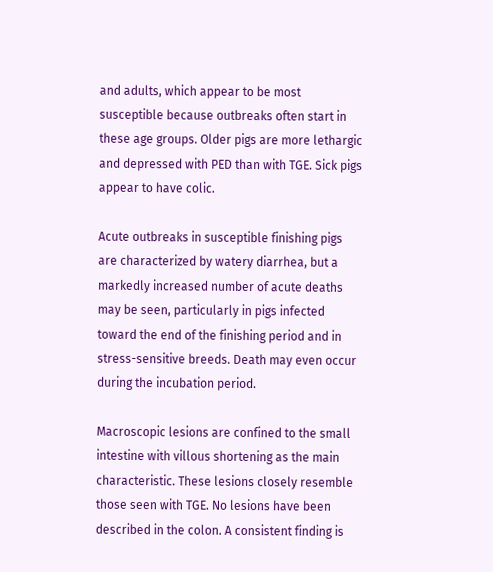and adults, which appear to be most susceptible because outbreaks often start in these age groups. Older pigs are more lethargic and depressed with PED than with TGE. Sick pigs appear to have colic.

Acute outbreaks in susceptible finishing pigs are characterized by watery diarrhea, but a markedly increased number of acute deaths may be seen, particularly in pigs infected toward the end of the finishing period and in stress-sensitive breeds. Death may even occur during the incubation period.

Macroscopic lesions are confined to the small intestine with villous shortening as the main characteristic. These lesions closely resemble those seen with TGE. No lesions have been described in the colon. A consistent finding is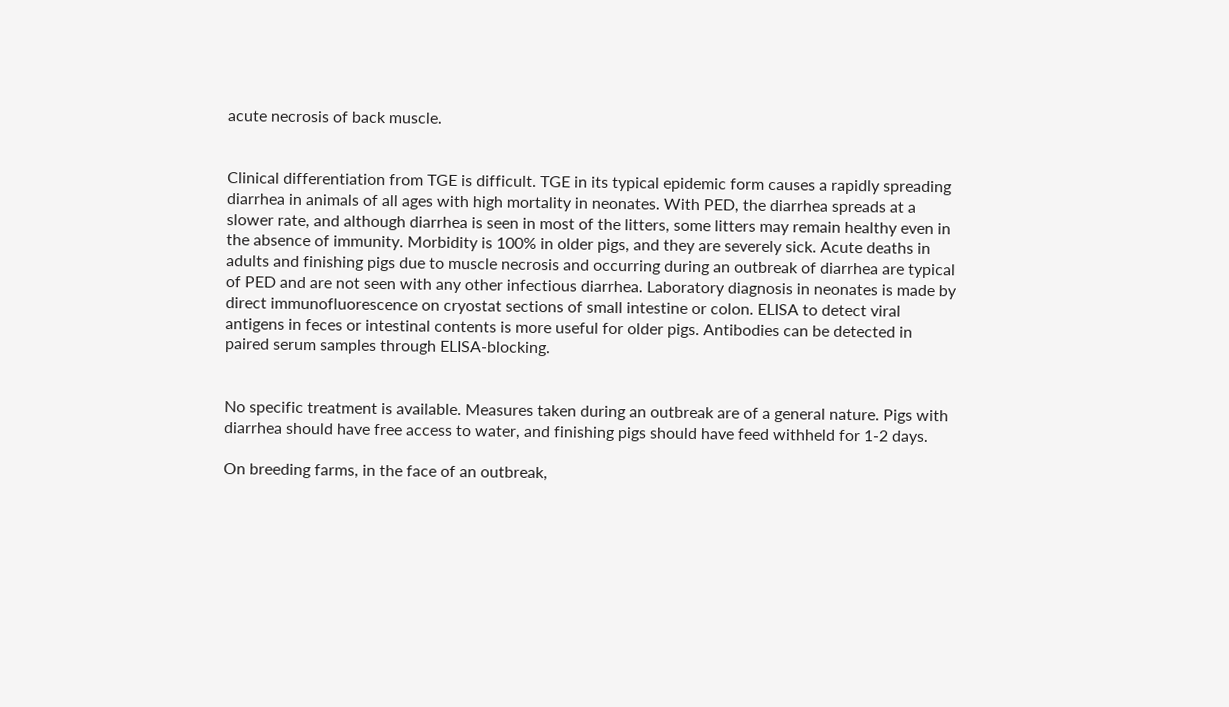acute necrosis of back muscle.


Clinical differentiation from TGE is difficult. TGE in its typical epidemic form causes a rapidly spreading diarrhea in animals of all ages with high mortality in neonates. With PED, the diarrhea spreads at a slower rate, and although diarrhea is seen in most of the litters, some litters may remain healthy even in the absence of immunity. Morbidity is 100% in older pigs, and they are severely sick. Acute deaths in adults and finishing pigs due to muscle necrosis and occurring during an outbreak of diarrhea are typical of PED and are not seen with any other infectious diarrhea. Laboratory diagnosis in neonates is made by direct immunofluorescence on cryostat sections of small intestine or colon. ELISA to detect viral antigens in feces or intestinal contents is more useful for older pigs. Antibodies can be detected in paired serum samples through ELISA-blocking.


No specific treatment is available. Measures taken during an outbreak are of a general nature. Pigs with diarrhea should have free access to water, and finishing pigs should have feed withheld for 1-2 days.

On breeding farms, in the face of an outbreak,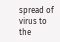spread of virus to the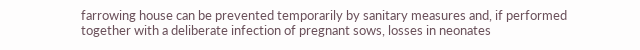farrowing house can be prevented temporarily by sanitary measures and, if performed together with a deliberate infection of pregnant sows, losses in neonates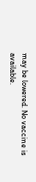may be lowered. No vaccine is available.